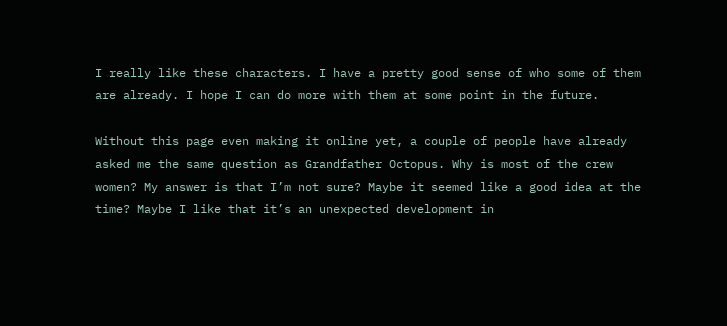I really like these characters. I have a pretty good sense of who some of them are already. I hope I can do more with them at some point in the future.

Without this page even making it online yet, a couple of people have already asked me the same question as Grandfather Octopus. Why is most of the crew women? My answer is that I’m not sure? Maybe it seemed like a good idea at the time? Maybe I like that it’s an unexpected development in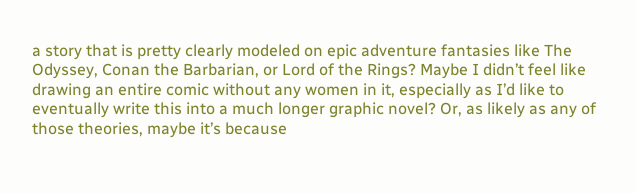a story that is pretty clearly modeled on epic adventure fantasies like The Odyssey, Conan the Barbarian, or Lord of the Rings? Maybe I didn’t feel like drawing an entire comic without any women in it, especially as I’d like to eventually write this into a much longer graphic novel? Or, as likely as any of those theories, maybe it’s because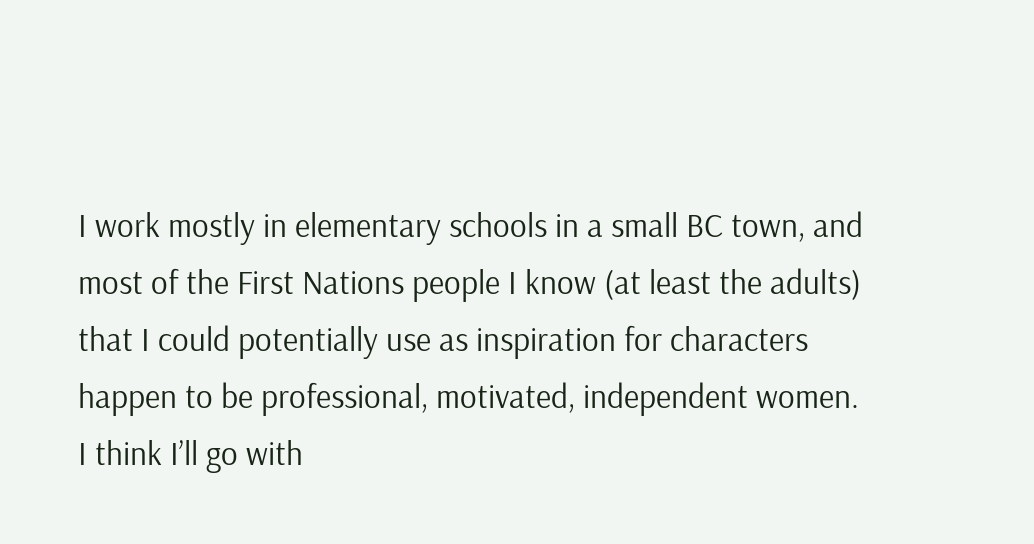I work mostly in elementary schools in a small BC town, and most of the First Nations people I know (at least the adults) that I could potentially use as inspiration for characters happen to be professional, motivated, independent women. I think I’ll go with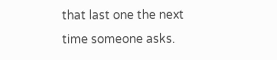that last one the next time someone asks.